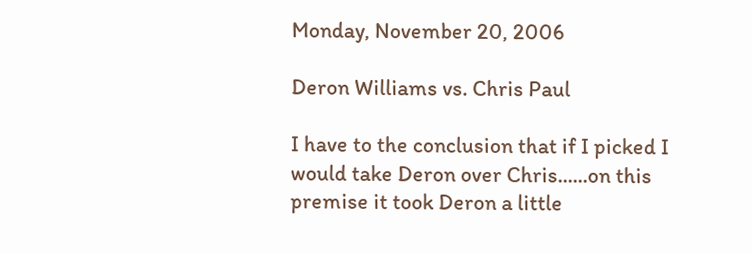Monday, November 20, 2006

Deron Williams vs. Chris Paul

I have to the conclusion that if I picked I would take Deron over Chris......on this premise it took Deron a little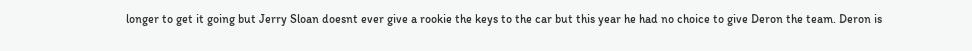longer to get it going but Jerry Sloan doesnt ever give a rookie the keys to the car but this year he had no choice to give Deron the team. Deron is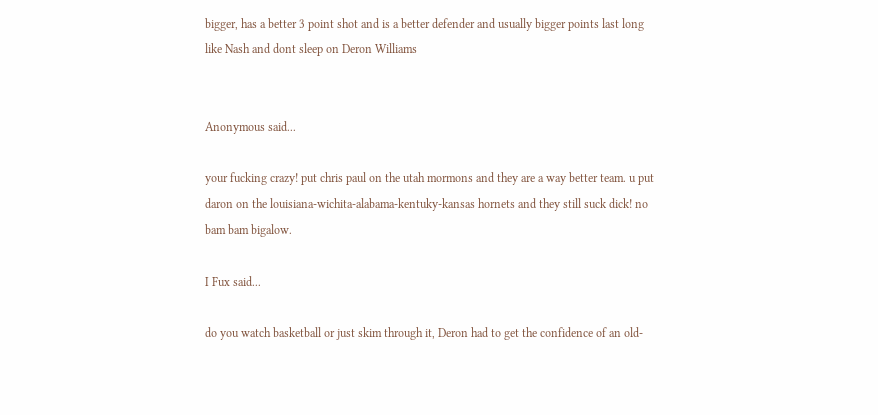bigger, has a better 3 point shot and is a better defender and usually bigger points last long like Nash and dont sleep on Deron Williams


Anonymous said...

your fucking crazy! put chris paul on the utah mormons and they are a way better team. u put daron on the louisiana-wichita-alabama-kentuky-kansas hornets and they still suck dick! no bam bam bigalow.

I Fux said...

do you watch basketball or just skim through it, Deron had to get the confidence of an old-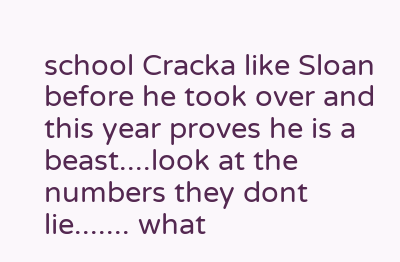school Cracka like Sloan before he took over and this year proves he is a beast....look at the numbers they dont lie....... what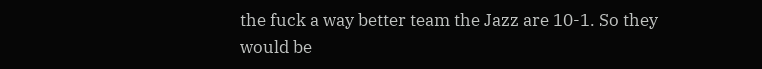the fuck a way better team the Jazz are 10-1. So they would be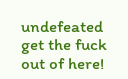undefeated get the fuck out of here!